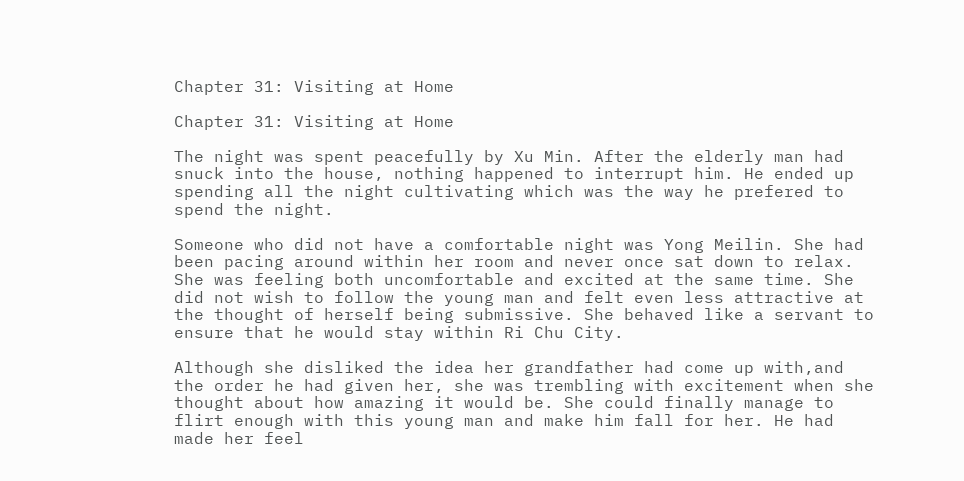Chapter 31: Visiting at Home

Chapter 31: Visiting at Home

The night was spent peacefully by Xu Min. After the elderly man had snuck into the house, nothing happened to interrupt him. He ended up spending all the night cultivating which was the way he prefered to spend the night.

Someone who did not have a comfortable night was Yong Meilin. She had been pacing around within her room and never once sat down to relax. She was feeling both uncomfortable and excited at the same time. She did not wish to follow the young man and felt even less attractive at the thought of herself being submissive. She behaved like a servant to ensure that he would stay within Ri Chu City.

Although she disliked the idea her grandfather had come up with,and the order he had given her, she was trembling with excitement when she thought about how amazing it would be. She could finally manage to flirt enough with this young man and make him fall for her. He had made her feel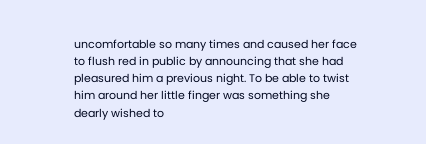uncomfortable so many times and caused her face to flush red in public by announcing that she had pleasured him a previous night. To be able to twist him around her little finger was something she dearly wished to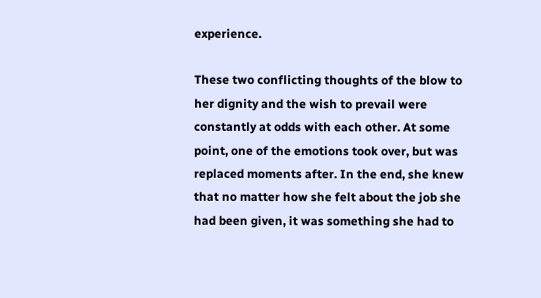experience.

These two conflicting thoughts of the blow to her dignity and the wish to prevail were constantly at odds with each other. At some point, one of the emotions took over, but was replaced moments after. In the end, she knew that no matter how she felt about the job she had been given, it was something she had to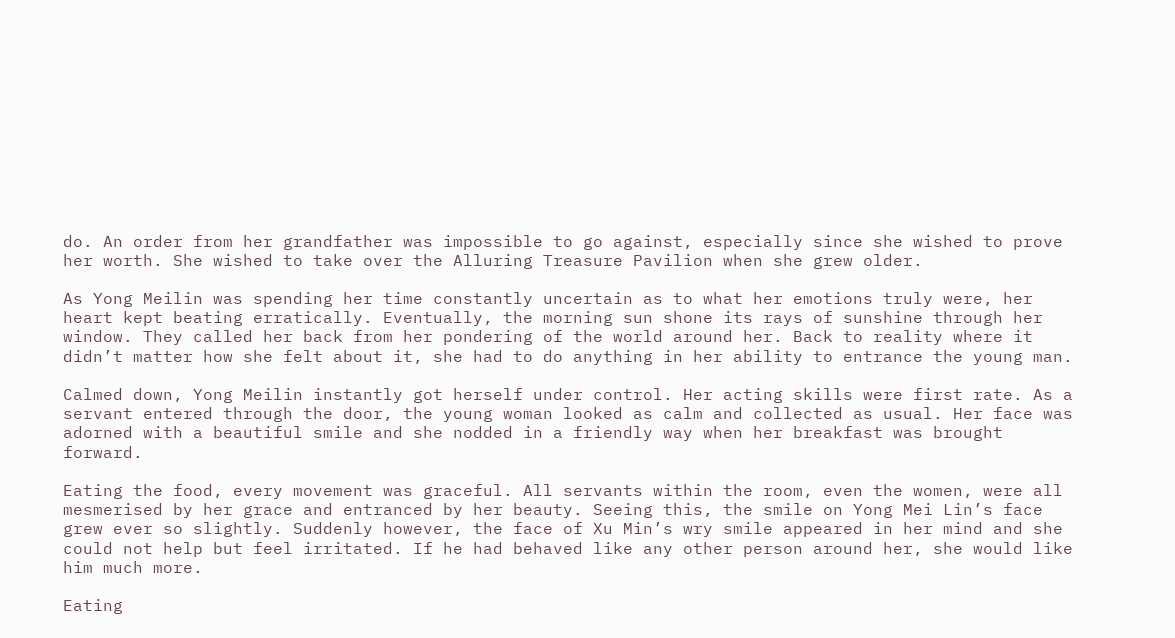do. An order from her grandfather was impossible to go against, especially since she wished to prove her worth. She wished to take over the Alluring Treasure Pavilion when she grew older.

As Yong Meilin was spending her time constantly uncertain as to what her emotions truly were, her heart kept beating erratically. Eventually, the morning sun shone its rays of sunshine through her window. They called her back from her pondering of the world around her. Back to reality where it didn’t matter how she felt about it, she had to do anything in her ability to entrance the young man.

Calmed down, Yong Meilin instantly got herself under control. Her acting skills were first rate. As a servant entered through the door, the young woman looked as calm and collected as usual. Her face was adorned with a beautiful smile and she nodded in a friendly way when her breakfast was brought forward.

Eating the food, every movement was graceful. All servants within the room, even the women, were all mesmerised by her grace and entranced by her beauty. Seeing this, the smile on Yong Mei Lin’s face grew ever so slightly. Suddenly however, the face of Xu Min’s wry smile appeared in her mind and she could not help but feel irritated. If he had behaved like any other person around her, she would like him much more.

Eating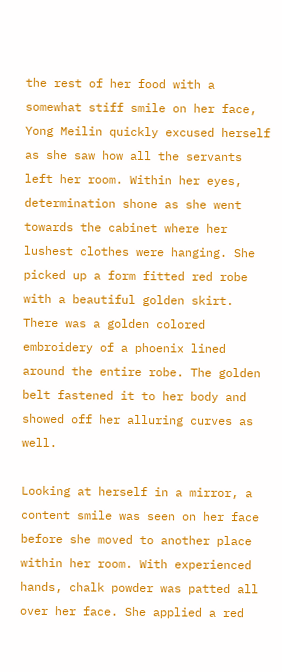the rest of her food with a somewhat stiff smile on her face, Yong Meilin quickly excused herself as she saw how all the servants left her room. Within her eyes, determination shone as she went towards the cabinet where her lushest clothes were hanging. She picked up a form fitted red robe with a beautiful golden skirt. There was a golden colored embroidery of a phoenix lined around the entire robe. The golden belt fastened it to her body and showed off her alluring curves as well.

Looking at herself in a mirror, a content smile was seen on her face before she moved to another place within her room. With experienced hands, chalk powder was patted all over her face. She applied a red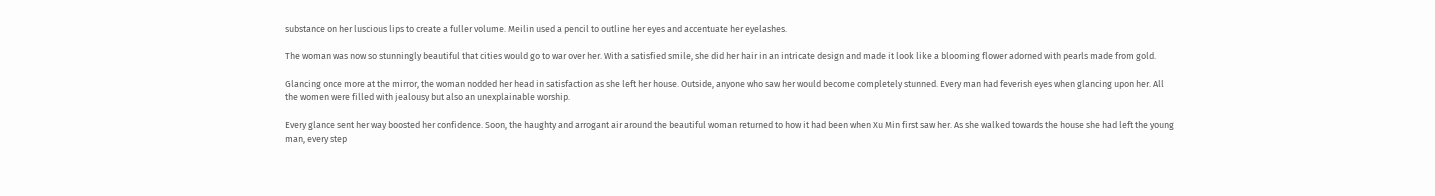substance on her luscious lips to create a fuller volume. Meilin used a pencil to outline her eyes and accentuate her eyelashes.

The woman was now so stunningly beautiful that cities would go to war over her. With a satisfied smile, she did her hair in an intricate design and made it look like a blooming flower adorned with pearls made from gold.

Glancing once more at the mirror, the woman nodded her head in satisfaction as she left her house. Outside, anyone who saw her would become completely stunned. Every man had feverish eyes when glancing upon her. All the women were filled with jealousy but also an unexplainable worship.

Every glance sent her way boosted her confidence. Soon, the haughty and arrogant air around the beautiful woman returned to how it had been when Xu Min first saw her. As she walked towards the house she had left the young man, every step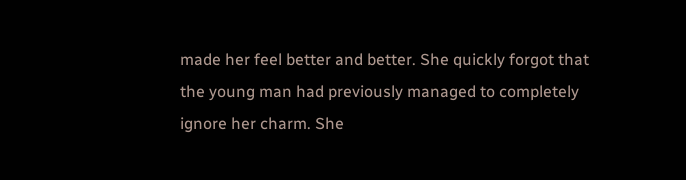made her feel better and better. She quickly forgot that the young man had previously managed to completely ignore her charm. She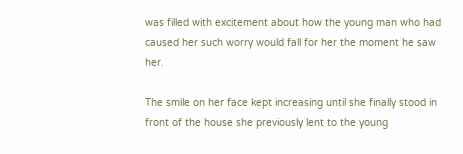was filled with excitement about how the young man who had caused her such worry would fall for her the moment he saw her.

The smile on her face kept increasing until she finally stood in front of the house she previously lent to the young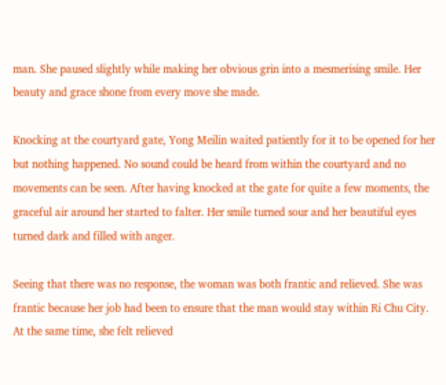man. She paused slightly while making her obvious grin into a mesmerising smile. Her beauty and grace shone from every move she made.

Knocking at the courtyard gate, Yong Meilin waited patiently for it to be opened for her but nothing happened. No sound could be heard from within the courtyard and no movements can be seen. After having knocked at the gate for quite a few moments, the graceful air around her started to falter. Her smile turned sour and her beautiful eyes turned dark and filled with anger.

Seeing that there was no response, the woman was both frantic and relieved. She was frantic because her job had been to ensure that the man would stay within Ri Chu City. At the same time, she felt relieved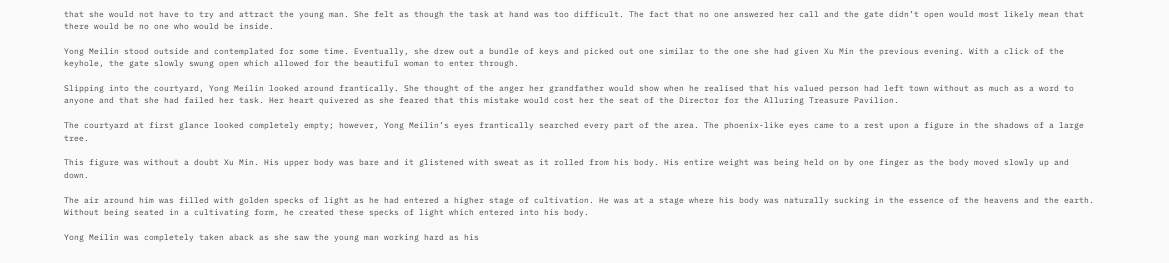that she would not have to try and attract the young man. She felt as though the task at hand was too difficult. The fact that no one answered her call and the gate didn’t open would most likely mean that there would be no one who would be inside.

Yong Meilin stood outside and contemplated for some time. Eventually, she drew out a bundle of keys and picked out one similar to the one she had given Xu Min the previous evening. With a click of the keyhole, the gate slowly swung open which allowed for the beautiful woman to enter through.

Slipping into the courtyard, Yong Meilin looked around frantically. She thought of the anger her grandfather would show when he realised that his valued person had left town without as much as a word to anyone and that she had failed her task. Her heart quivered as she feared that this mistake would cost her the seat of the Director for the Alluring Treasure Pavilion.

The courtyard at first glance looked completely empty; however, Yong Meilin’s eyes frantically searched every part of the area. The phoenix-like eyes came to a rest upon a figure in the shadows of a large tree.

This figure was without a doubt Xu Min. His upper body was bare and it glistened with sweat as it rolled from his body. His entire weight was being held on by one finger as the body moved slowly up and down.

The air around him was filled with golden specks of light as he had entered a higher stage of cultivation. He was at a stage where his body was naturally sucking in the essence of the heavens and the earth. Without being seated in a cultivating form, he created these specks of light which entered into his body.

Yong Meilin was completely taken aback as she saw the young man working hard as his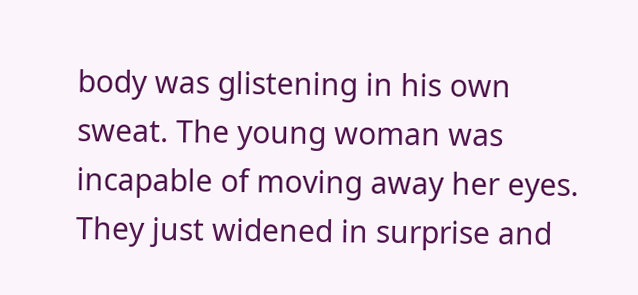body was glistening in his own sweat. The young woman was incapable of moving away her eyes. They just widened in surprise and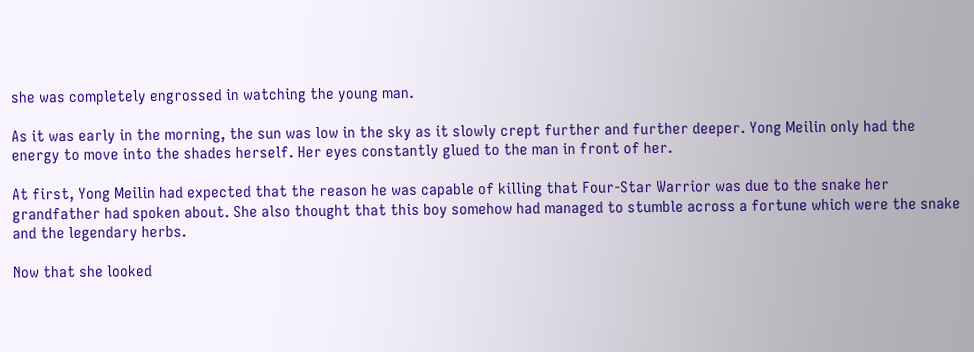she was completely engrossed in watching the young man.

As it was early in the morning, the sun was low in the sky as it slowly crept further and further deeper. Yong Meilin only had the energy to move into the shades herself. Her eyes constantly glued to the man in front of her.

At first, Yong Meilin had expected that the reason he was capable of killing that Four-Star Warrior was due to the snake her grandfather had spoken about. She also thought that this boy somehow had managed to stumble across a fortune which were the snake and the legendary herbs.

Now that she looked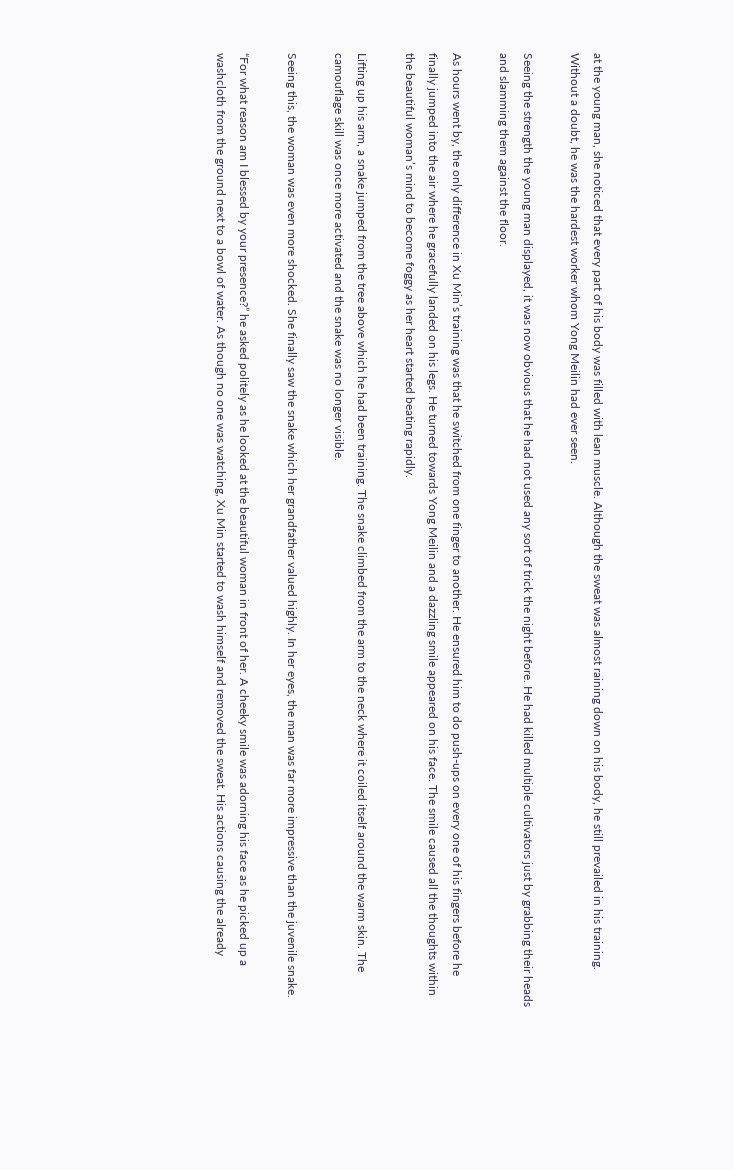at the young man, she noticed that every part of his body was filled with lean muscle. Although the sweat was almost raining down on his body, he still prevailed in his training. Without a doubt, he was the hardest worker whom Yong Meilin had ever seen.

Seeing the strength the young man displayed, it was now obvious that he had not used any sort of trick the night before. He had killed multiple cultivators just by grabbing their heads and slamming them against the floor.

As hours went by, the only difference in Xu Min’s training was that he switched from one finger to another. He ensured him to do push-ups on every one of his fingers before he finally jumped into the air where he gracefully landed on his legs. He turned towards Yong Meilin and a dazzling smile appeared on his face. The smile caused all the thoughts within the beautiful woman’s mind to become foggy as her heart started beating rapidly.

Lifting up his arm, a snake jumped from the tree above which he had been training. The snake climbed from the arm to the neck where it coiled itself around the warm skin. The camouflage skill was once more activated and the snake was no longer visible.

Seeing this, the woman was even more shocked. She finally saw the snake which her grandfather valued highly. In her eyes, the man was far more impressive than the juvenile snake.

“For what reason am I blessed by your presence?” he asked politely as he looked at the beautiful woman in front of her. A cheeky smile was adorning his face as he picked up a washcloth from the ground next to a bowl of water. As though no one was watching, Xu Min started to wash himself and removed the sweat. His actions causing the already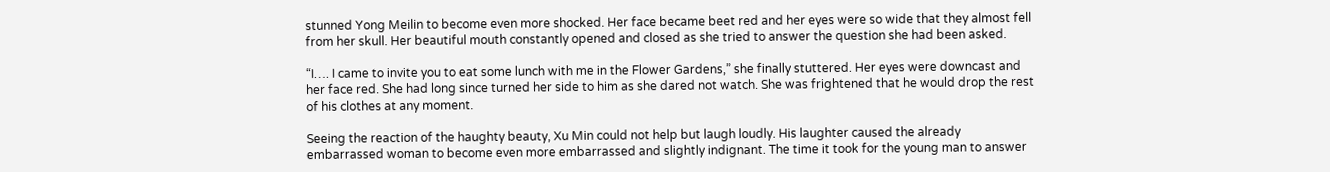stunned Yong Meilin to become even more shocked. Her face became beet red and her eyes were so wide that they almost fell from her skull. Her beautiful mouth constantly opened and closed as she tried to answer the question she had been asked.

“I…. I came to invite you to eat some lunch with me in the Flower Gardens,” she finally stuttered. Her eyes were downcast and her face red. She had long since turned her side to him as she dared not watch. She was frightened that he would drop the rest of his clothes at any moment.

Seeing the reaction of the haughty beauty, Xu Min could not help but laugh loudly. His laughter caused the already embarrassed woman to become even more embarrassed and slightly indignant. The time it took for the young man to answer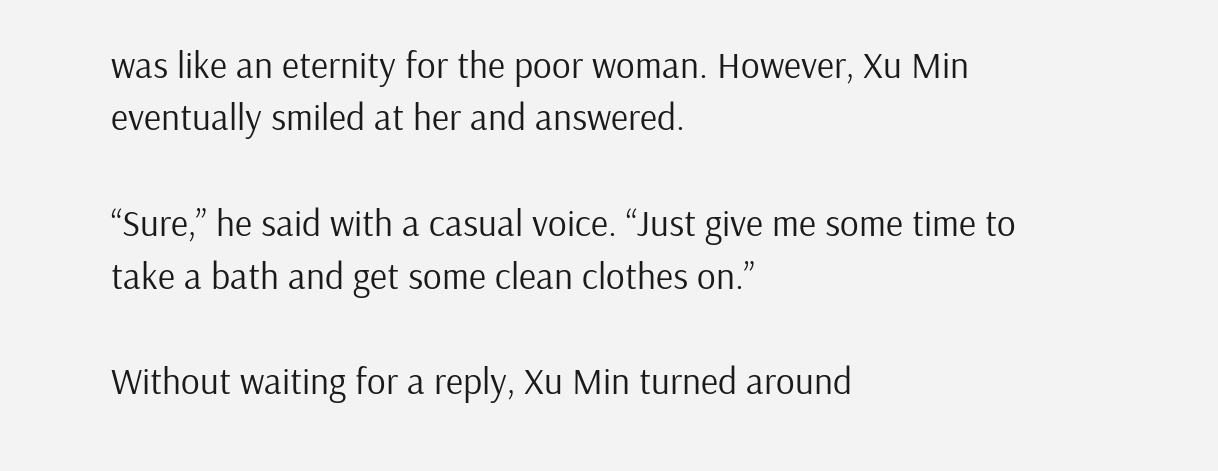was like an eternity for the poor woman. However, Xu Min eventually smiled at her and answered.

“Sure,” he said with a casual voice. “Just give me some time to take a bath and get some clean clothes on.”

Without waiting for a reply, Xu Min turned around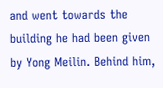and went towards the building he had been given by Yong Meilin. Behind him,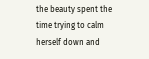the beauty spent the time trying to calm herself down and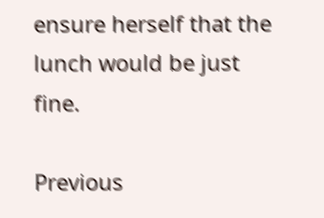ensure herself that the lunch would be just fine.

Previous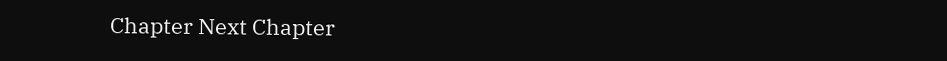Chapter Next Chapter